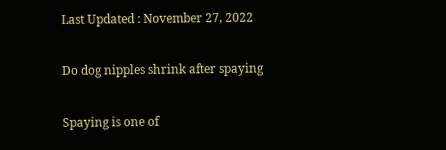Last Updated : November 27, 2022

Do dog nipples shrink after spaying

Spaying is one of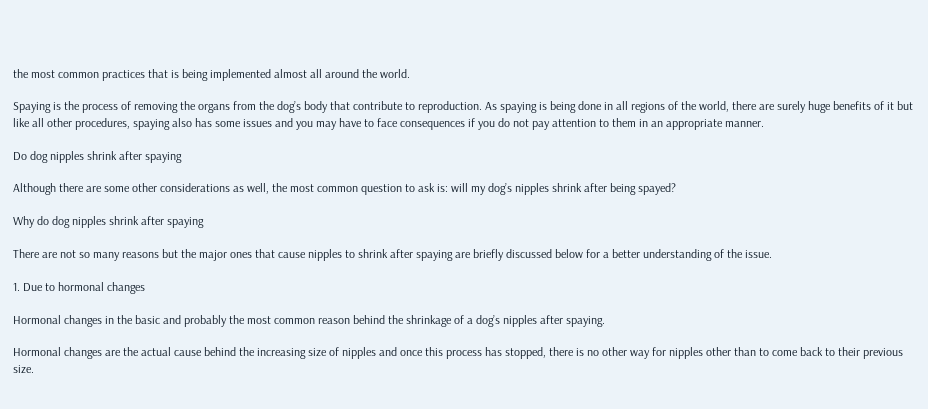the most common practices that is being implemented almost all around the world.

Spaying is the process of removing the organs from the dog’s body that contribute to reproduction. As spaying is being done in all regions of the world, there are surely huge benefits of it but like all other procedures, spaying also has some issues and you may have to face consequences if you do not pay attention to them in an appropriate manner.

Do dog nipples shrink after spaying

Although there are some other considerations as well, the most common question to ask is: will my dog’s nipples shrink after being spayed?

Why do dog nipples shrink after spaying

There are not so many reasons but the major ones that cause nipples to shrink after spaying are briefly discussed below for a better understanding of the issue.

1. Due to hormonal changes

Hormonal changes in the basic and probably the most common reason behind the shrinkage of a dog’s nipples after spaying.

Hormonal changes are the actual cause behind the increasing size of nipples and once this process has stopped, there is no other way for nipples other than to come back to their previous size.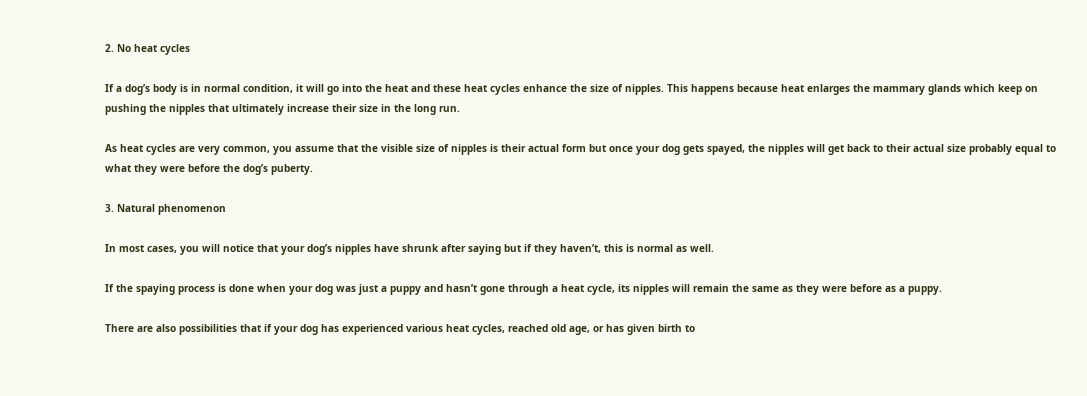2. No heat cycles

If a dog’s body is in normal condition, it will go into the heat and these heat cycles enhance the size of nipples. This happens because heat enlarges the mammary glands which keep on pushing the nipples that ultimately increase their size in the long run.

As heat cycles are very common, you assume that the visible size of nipples is their actual form but once your dog gets spayed, the nipples will get back to their actual size probably equal to what they were before the dog’s puberty.

3. Natural phenomenon

In most cases, you will notice that your dog’s nipples have shrunk after saying but if they haven’t, this is normal as well.

If the spaying process is done when your dog was just a puppy and hasn’t gone through a heat cycle, its nipples will remain the same as they were before as a puppy.

There are also possibilities that if your dog has experienced various heat cycles, reached old age, or has given birth to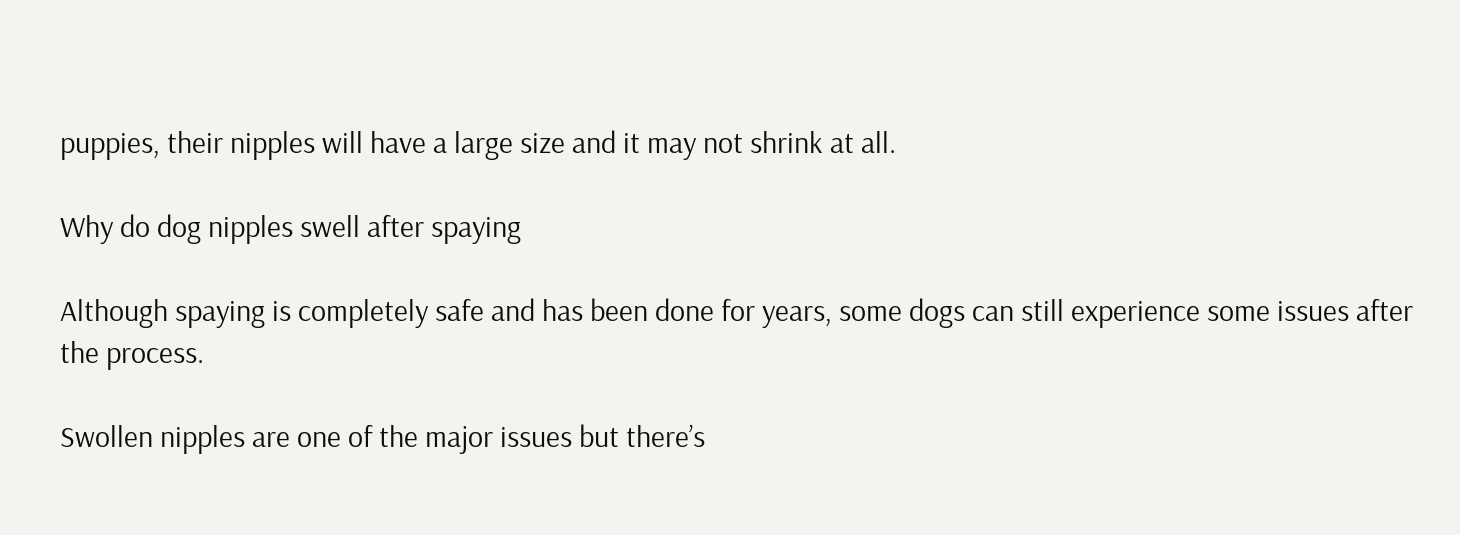puppies, their nipples will have a large size and it may not shrink at all.

Why do dog nipples swell after spaying

Although spaying is completely safe and has been done for years, some dogs can still experience some issues after the process.

Swollen nipples are one of the major issues but there’s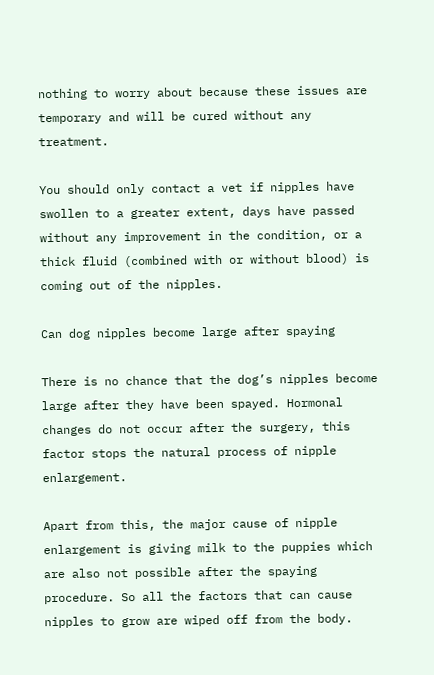nothing to worry about because these issues are temporary and will be cured without any treatment.

You should only contact a vet if nipples have swollen to a greater extent, days have passed without any improvement in the condition, or a thick fluid (combined with or without blood) is coming out of the nipples.

Can dog nipples become large after spaying

There is no chance that the dog’s nipples become large after they have been spayed. Hormonal changes do not occur after the surgery, this factor stops the natural process of nipple enlargement.

Apart from this, the major cause of nipple enlargement is giving milk to the puppies which are also not possible after the spaying procedure. So all the factors that can cause nipples to grow are wiped off from the body.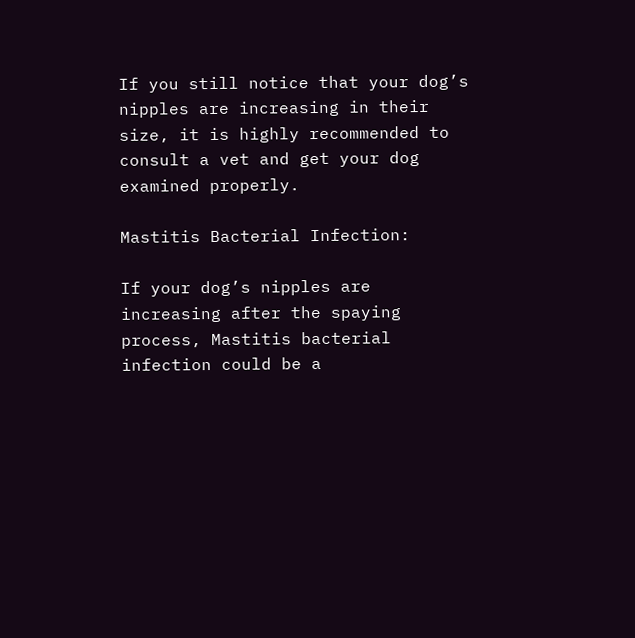If you still notice that your dog’s nipples are increasing in their size, it is highly recommended to consult a vet and get your dog examined properly.

Mastitis Bacterial Infection:

If your dog’s nipples are increasing after the spaying process, Mastitis bacterial infection could be a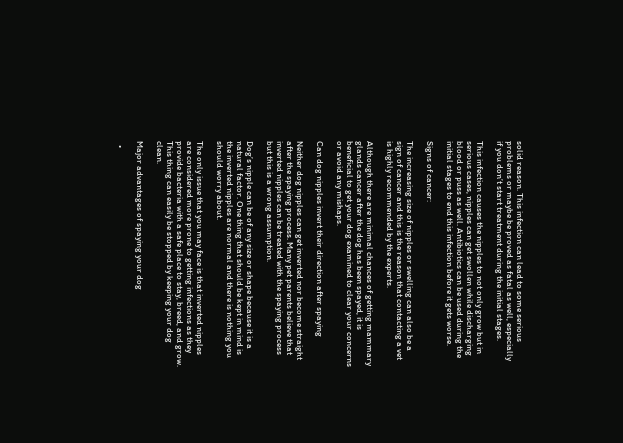solid reason. This infection can lead to some serious problems or maybe be proved as fatal as well, especially if you don’t start treatment during the initial stages.

This infection causes the nipples to not only grow but in serious cases, nipples can get swollen while discharging blood or puss as well. Antibiotics can be used during the initial stages to end this infection before it gets worse.

Signs of cancer:

The increasing size of nipples or swelling can also be a sign of cancer and this is the reason that contacting a vet is highly recommended by the experts.

Although there are minimal chances of getting mammary glands cancer after the dog has been spayed, it is beneficial to get your dog examined to clear your concerns or avoid any mishaps.

Can dog nipples invert their direction after spaying

Neither dog nipples can get inverted nor become straight after the spaying process. Many pet parents believe that inverted nipples can be treated with the spaying process but this is a wrong assumption.

Dog’s nipple can be of any size or shape because it is a natural factor. One thing that should be kept in mind is the inverted nipples are normal and there is nothing you should worry about.

The only issue that you may face is that inverted nipples are considered more prone to getting infections as they provide bacteria with a safe place to stay, breed, and grow. This thing can easily be stopped by keeping your dog clean.

Major advantages of spaying your dog

  •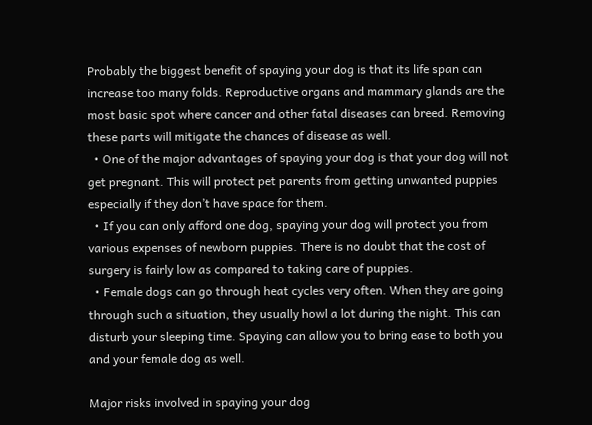Probably the biggest benefit of spaying your dog is that its life span can increase too many folds. Reproductive organs and mammary glands are the most basic spot where cancer and other fatal diseases can breed. Removing these parts will mitigate the chances of disease as well.
  • One of the major advantages of spaying your dog is that your dog will not get pregnant. This will protect pet parents from getting unwanted puppies especially if they don’t have space for them.
  • If you can only afford one dog, spaying your dog will protect you from various expenses of newborn puppies. There is no doubt that the cost of surgery is fairly low as compared to taking care of puppies.
  • Female dogs can go through heat cycles very often. When they are going through such a situation, they usually howl a lot during the night. This can disturb your sleeping time. Spaying can allow you to bring ease to both you and your female dog as well.

Major risks involved in spaying your dog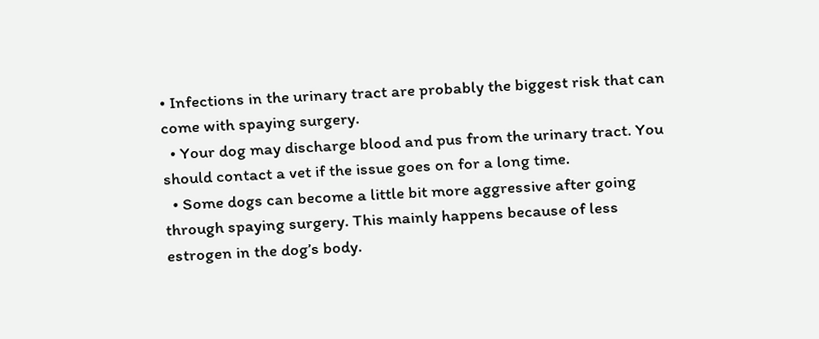• Infections in the urinary tract are probably the biggest risk that can come with spaying surgery.
  • Your dog may discharge blood and pus from the urinary tract. You should contact a vet if the issue goes on for a long time.
  • Some dogs can become a little bit more aggressive after going through spaying surgery. This mainly happens because of less estrogen in the dog’s body.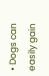• Dogs can easily gain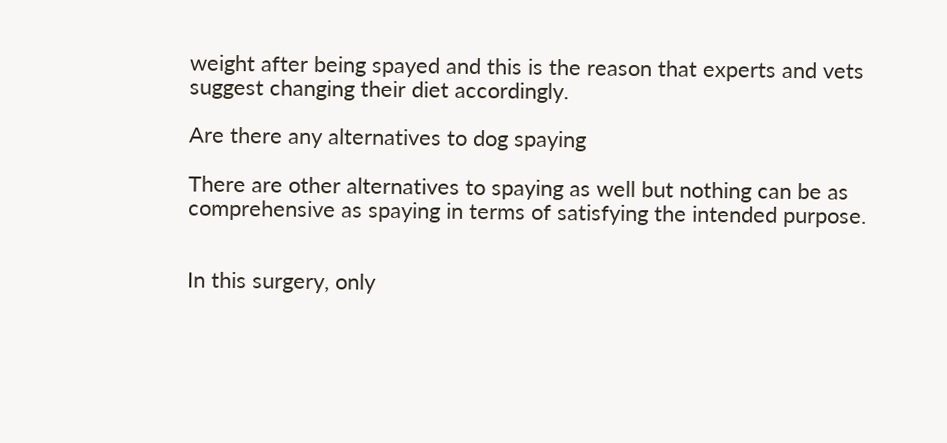weight after being spayed and this is the reason that experts and vets suggest changing their diet accordingly.

Are there any alternatives to dog spaying

There are other alternatives to spaying as well but nothing can be as comprehensive as spaying in terms of satisfying the intended purpose.


In this surgery, only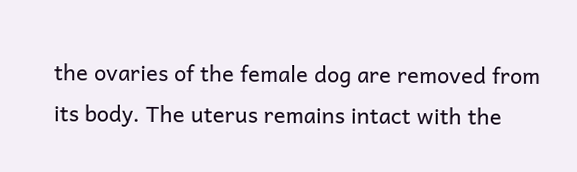the ovaries of the female dog are removed from its body. The uterus remains intact with the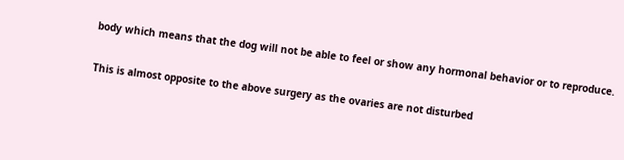body which means that the dog will not be able to feel or show any hormonal behavior or to reproduce.


This is almost opposite to the above surgery as the ovaries are not disturbed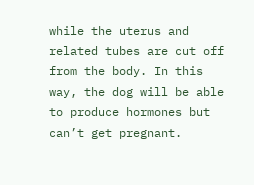while the uterus and related tubes are cut off from the body. In this way, the dog will be able to produce hormones but can’t get pregnant.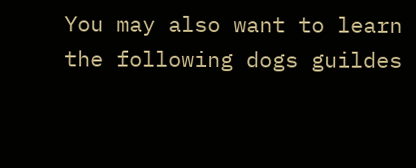You may also want to learn the following dogs guildes